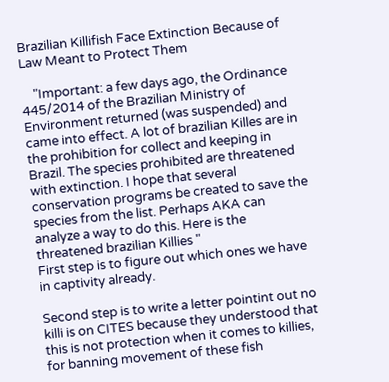Brazilian Killifish Face Extinction Because of Law Meant to Protect Them

    "Important: a few days ago, the Ordinance 445/2014 of the Brazilian Ministry of Environment returned (was suspended) and came into effect. A lot of brazilian Killes are in the prohibition for collect and keeping in Brazil. The species prohibited are threatened with extinction. I hope that several conservation programs be created to save the species from the list. Perhaps AKA can analyze a way to do this. Here is the threatened brazilian Killies "
First step is to figure out which ones we have in captivity already.

Second step is to write a letter pointint out no killi is on CITES because they understood that this is not protection when it comes to killies, for banning movement of these fish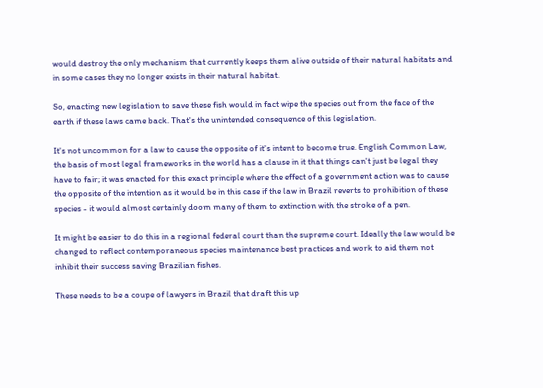would destroy the only mechanism that currently keeps them alive outside of their natural habitats and in some cases they no longer exists in their natural habitat.

So, enacting new legislation to save these fish would in fact wipe the species out from the face of the earth if these laws came back. That's the unintended consequence of this legislation.

It's not uncommon for a law to cause the opposite of it's intent to become true. English Common Law, the basis of most legal frameworks in the world has a clause in it that things can't just be legal they have to fair; it was enacted for this exact principle where the effect of a government action was to cause the opposite of the intention as it would be in this case if the law in Brazil reverts to prohibition of these species - it would almost certainly doom many of them to extinction with the stroke of a pen.

It might be easier to do this in a regional federal court than the supreme court. Ideally the law would be changed to reflect contemporaneous species maintenance best practices and work to aid them not inhibit their success saving Brazilian fishes.

These needs to be a coupe of lawyers in Brazil that draft this up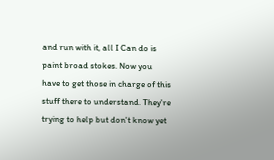and run with it, all I Can do is paint broad stokes. Now you have to get those in charge of this stuff there to understand. They're trying to help but don't know yet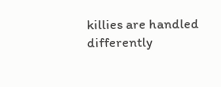killies are handled differently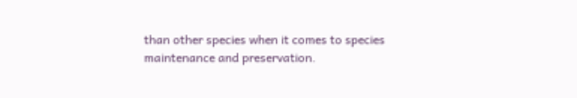than other species when it comes to species maintenance and preservation.